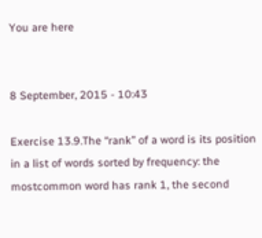You are here


8 September, 2015 - 10:43

Exercise 13.9.The “rank” of a word is its position in a list of words sorted by frequency: the mostcommon word has rank 1, the second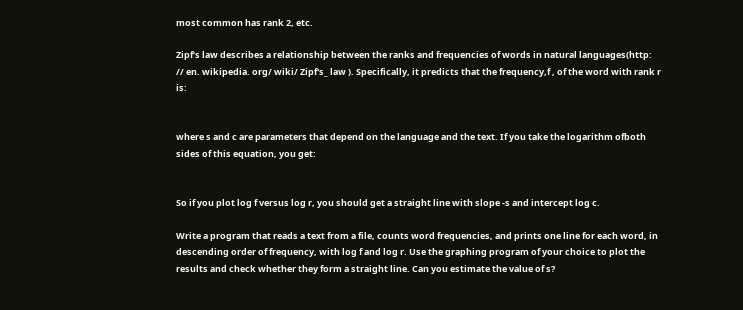most common has rank 2, etc.

Zipf’s law describes a relationship between the ranks and frequencies of words in natural languages(http: // en. wikipedia. org/ wiki/ Zipf's_ law ). Specifically, it predicts that the frequency,f , of the word with rank r is:


where s and c are parameters that depend on the language and the text. If you take the logarithm ofboth sides of this equation, you get:


So if you plot log f versus log r, you should get a straight line with slope -s and intercept log c.

Write a program that reads a text from a file, counts word frequencies, and prints one line for each word, in descending order of frequency, with log f and log r. Use the graphing program of your choice to plot the results and check whether they form a straight line. Can you estimate the value of s?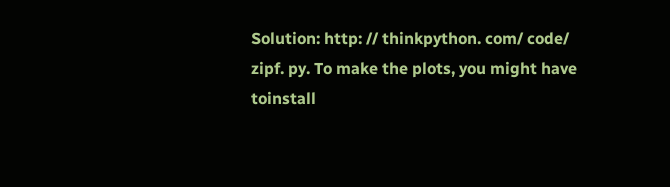Solution: http: // thinkpython. com/ code/ zipf. py. To make the plots, you might have toinstall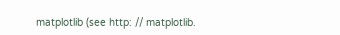matplotlib (see http: // matplotlib.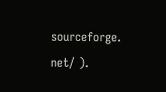sourceforge. net/ ).